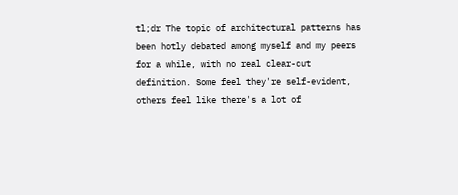tl;dr The topic of architectural patterns has been hotly debated among myself and my peers for a while, with no real clear-cut definition. Some feel they're self-evident, others feel like there's a lot of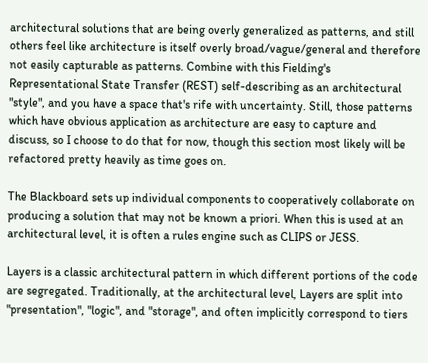architectural solutions that are being overly generalized as patterns, and still others feel like architecture is itself overly broad/vague/general and therefore not easily capturable as patterns. Combine with this Fielding's Representational State Transfer (REST) self-describing as an architectural "style", and you have a space that's rife with uncertainty. Still, those patterns which have obvious application as architecture are easy to capture and discuss, so I choose to do that for now, though this section most likely will be refactored pretty heavily as time goes on.

The Blackboard sets up individual components to cooperatively collaborate on producing a solution that may not be known a priori. When this is used at an architectural level, it is often a rules engine such as CLIPS or JESS.

Layers is a classic architectural pattern in which different portions of the code are segregated. Traditionally, at the architectural level, Layers are split into "presentation", "logic", and "storage", and often implicitly correspond to tiers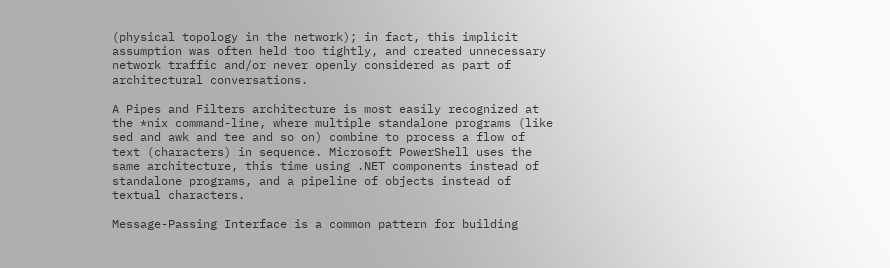(physical topology in the network); in fact, this implicit assumption was often held too tightly, and created unnecessary network traffic and/or never openly considered as part of architectural conversations.

A Pipes and Filters architecture is most easily recognized at the *nix command-line, where multiple standalone programs (like sed and awk and tee and so on) combine to process a flow of text (characters) in sequence. Microsoft PowerShell uses the same architecture, this time using .NET components instead of standalone programs, and a pipeline of objects instead of textual characters.

Message-Passing Interface is a common pattern for building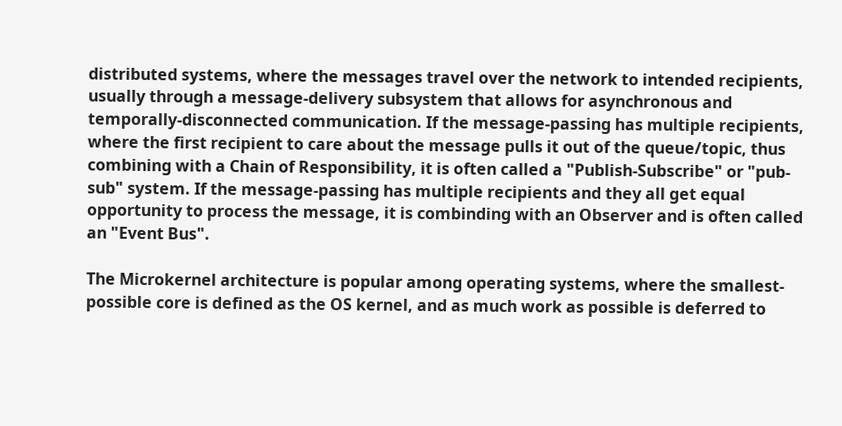distributed systems, where the messages travel over the network to intended recipients, usually through a message-delivery subsystem that allows for asynchronous and temporally-disconnected communication. If the message-passing has multiple recipients, where the first recipient to care about the message pulls it out of the queue/topic, thus combining with a Chain of Responsibility, it is often called a "Publish-Subscribe" or "pub-sub" system. If the message-passing has multiple recipients and they all get equal opportunity to process the message, it is combinding with an Observer and is often called an "Event Bus".

The Microkernel architecture is popular among operating systems, where the smallest-possible core is defined as the OS kernel, and as much work as possible is deferred to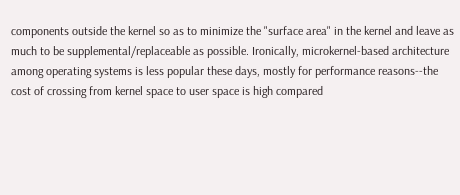components outside the kernel so as to minimize the "surface area" in the kernel and leave as much to be supplemental/replaceable as possible. Ironically, microkernel-based architecture among operating systems is less popular these days, mostly for performance reasons--the cost of crossing from kernel space to user space is high compared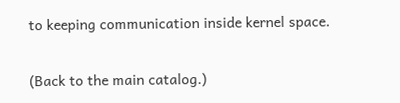to keeping communication inside kernel space.

(Back to the main catalog.)